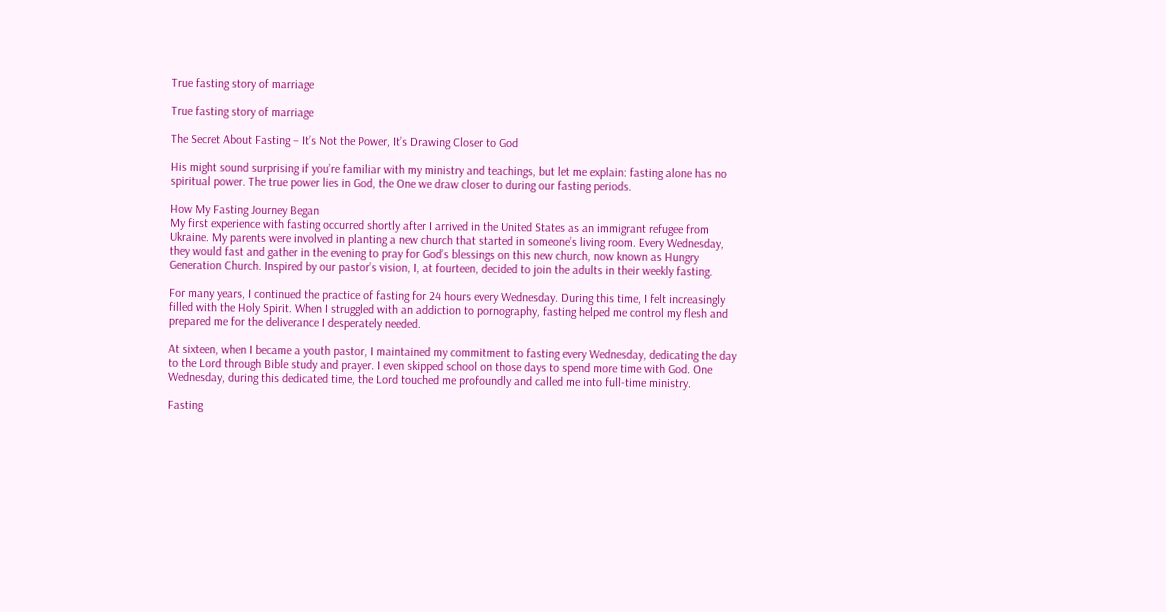True fasting story of marriage

True fasting story of marriage

The Secret About Fasting – It’s Not the Power, It’s Drawing Closer to God

His might sound surprising if you’re familiar with my ministry and teachings, but let me explain: fasting alone has no spiritual power. The true power lies in God, the One we draw closer to during our fasting periods.

How My Fasting Journey Began
My first experience with fasting occurred shortly after I arrived in the United States as an immigrant refugee from Ukraine. My parents were involved in planting a new church that started in someone’s living room. Every Wednesday, they would fast and gather in the evening to pray for God’s blessings on this new church, now known as Hungry Generation Church. Inspired by our pastor’s vision, I, at fourteen, decided to join the adults in their weekly fasting.

For many years, I continued the practice of fasting for 24 hours every Wednesday. During this time, I felt increasingly filled with the Holy Spirit. When I struggled with an addiction to pornography, fasting helped me control my flesh and prepared me for the deliverance I desperately needed.

At sixteen, when I became a youth pastor, I maintained my commitment to fasting every Wednesday, dedicating the day to the Lord through Bible study and prayer. I even skipped school on those days to spend more time with God. One Wednesday, during this dedicated time, the Lord touched me profoundly and called me into full-time ministry.

Fasting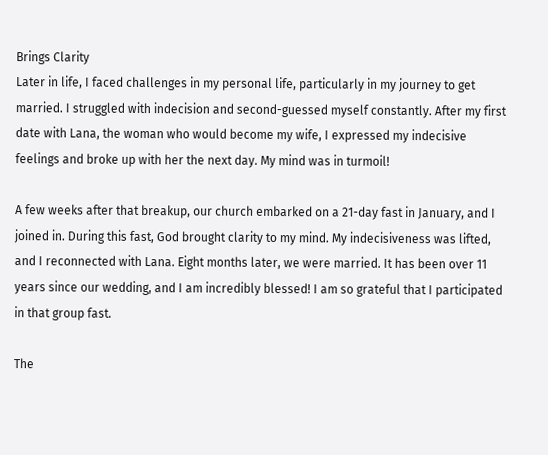Brings Clarity
Later in life, I faced challenges in my personal life, particularly in my journey to get married. I struggled with indecision and second-guessed myself constantly. After my first date with Lana, the woman who would become my wife, I expressed my indecisive feelings and broke up with her the next day. My mind was in turmoil!

A few weeks after that breakup, our church embarked on a 21-day fast in January, and I joined in. During this fast, God brought clarity to my mind. My indecisiveness was lifted, and I reconnected with Lana. Eight months later, we were married. It has been over 11 years since our wedding, and I am incredibly blessed! I am so grateful that I participated in that group fast.

The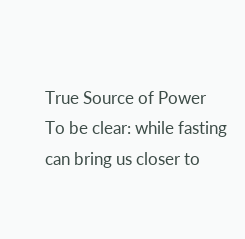True Source of Power
To be clear: while fasting can bring us closer to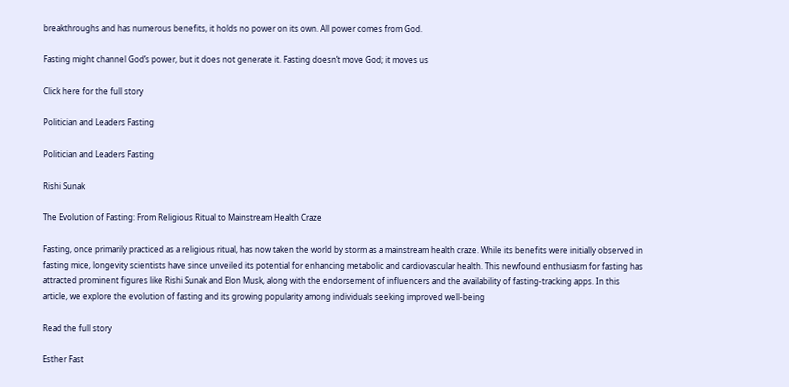breakthroughs and has numerous benefits, it holds no power on its own. All power comes from God.

Fasting might channel God’s power, but it does not generate it. Fasting doesn’t move God; it moves us

Click here for the full story

Politician and Leaders Fasting

Politician and Leaders Fasting

Rishi Sunak

The Evolution of Fasting: From Religious Ritual to Mainstream Health Craze

Fasting, once primarily practiced as a religious ritual, has now taken the world by storm as a mainstream health craze. While its benefits were initially observed in fasting mice, longevity scientists have since unveiled its potential for enhancing metabolic and cardiovascular health. This newfound enthusiasm for fasting has attracted prominent figures like Rishi Sunak and Elon Musk, along with the endorsement of influencers and the availability of fasting-tracking apps. In this article, we explore the evolution of fasting and its growing popularity among individuals seeking improved well-being

Read the full story

Esther Fast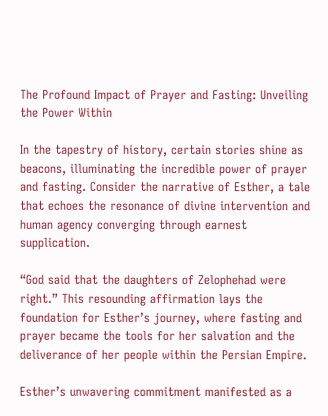The Profound Impact of Prayer and Fasting: Unveiling the Power Within

In the tapestry of history, certain stories shine as beacons, illuminating the incredible power of prayer and fasting. Consider the narrative of Esther, a tale that echoes the resonance of divine intervention and human agency converging through earnest supplication.

“God said that the daughters of Zelophehad were right.” This resounding affirmation lays the foundation for Esther’s journey, where fasting and prayer became the tools for her salvation and the deliverance of her people within the Persian Empire.

Esther’s unwavering commitment manifested as a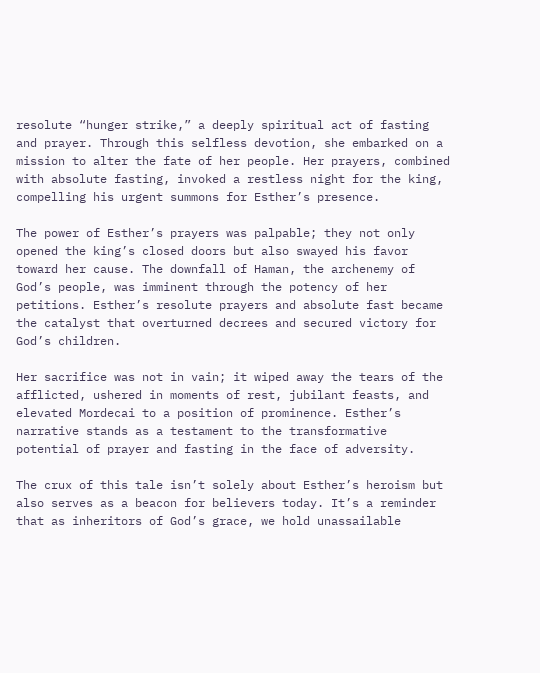resolute “hunger strike,” a deeply spiritual act of fasting and prayer. Through this selfless devotion, she embarked on a mission to alter the fate of her people. Her prayers, combined with absolute fasting, invoked a restless night for the king, compelling his urgent summons for Esther’s presence.

The power of Esther’s prayers was palpable; they not only opened the king’s closed doors but also swayed his favor toward her cause. The downfall of Haman, the archenemy of God’s people, was imminent through the potency of her petitions. Esther’s resolute prayers and absolute fast became the catalyst that overturned decrees and secured victory for God’s children.

Her sacrifice was not in vain; it wiped away the tears of the afflicted, ushered in moments of rest, jubilant feasts, and elevated Mordecai to a position of prominence. Esther’s narrative stands as a testament to the transformative potential of prayer and fasting in the face of adversity.

The crux of this tale isn’t solely about Esther’s heroism but also serves as a beacon for believers today. It’s a reminder that as inheritors of God’s grace, we hold unassailable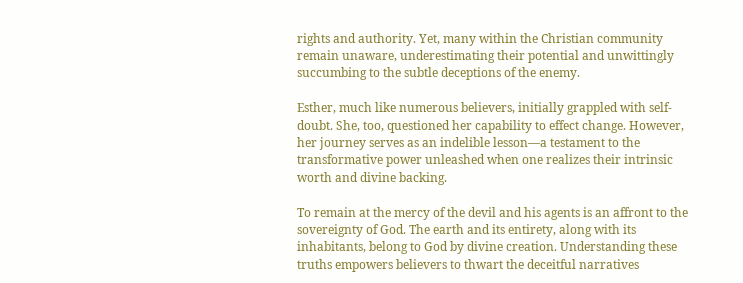rights and authority. Yet, many within the Christian community remain unaware, underestimating their potential and unwittingly succumbing to the subtle deceptions of the enemy.

Esther, much like numerous believers, initially grappled with self-doubt. She, too, questioned her capability to effect change. However, her journey serves as an indelible lesson—a testament to the transformative power unleashed when one realizes their intrinsic worth and divine backing.

To remain at the mercy of the devil and his agents is an affront to the sovereignty of God. The earth and its entirety, along with its inhabitants, belong to God by divine creation. Understanding these truths empowers believers to thwart the deceitful narratives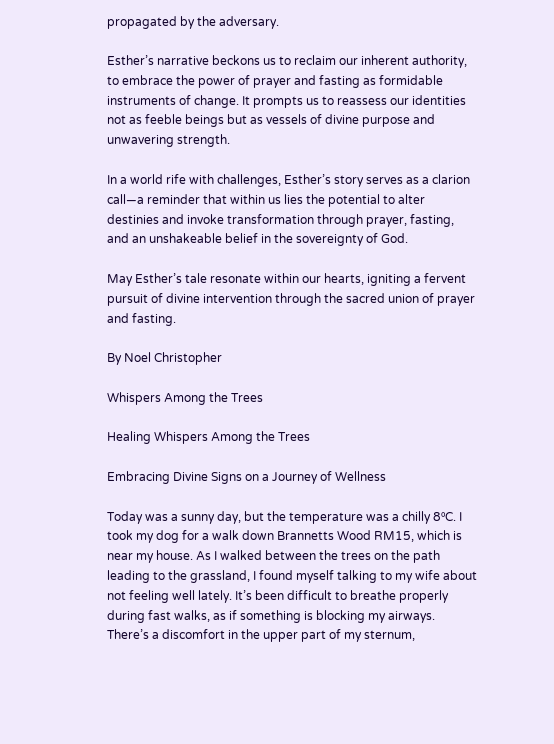propagated by the adversary.

Esther’s narrative beckons us to reclaim our inherent authority, to embrace the power of prayer and fasting as formidable instruments of change. It prompts us to reassess our identities not as feeble beings but as vessels of divine purpose and unwavering strength.

In a world rife with challenges, Esther’s story serves as a clarion call—a reminder that within us lies the potential to alter destinies and invoke transformation through prayer, fasting, and an unshakeable belief in the sovereignty of God.

May Esther’s tale resonate within our hearts, igniting a fervent pursuit of divine intervention through the sacred union of prayer and fasting.

By Noel Christopher

Whispers Among the Trees

Healing Whispers Among the Trees

Embracing Divine Signs on a Journey of Wellness

Today was a sunny day, but the temperature was a chilly 8⁰C. I took my dog for a walk down Brannetts Wood RM15, which is near my house. As I walked between the trees on the path leading to the grassland, I found myself talking to my wife about not feeling well lately. It’s been difficult to breathe properly during fast walks, as if something is blocking my airways. There’s a discomfort in the upper part of my sternum,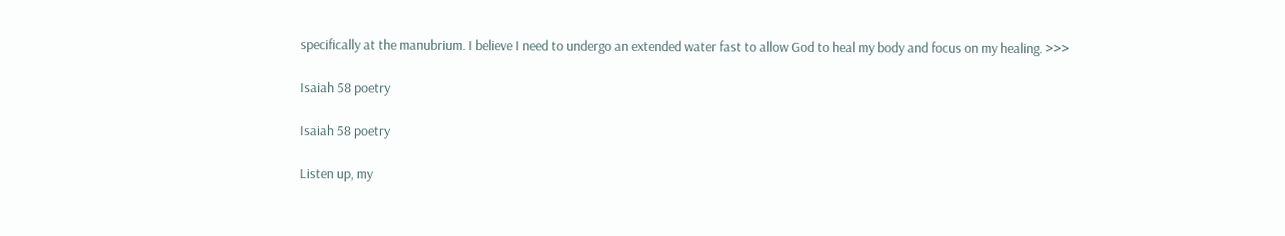specifically at the manubrium. I believe I need to undergo an extended water fast to allow God to heal my body and focus on my healing. >>>

Isaiah 58 poetry

Isaiah 58 poetry

Listen up, my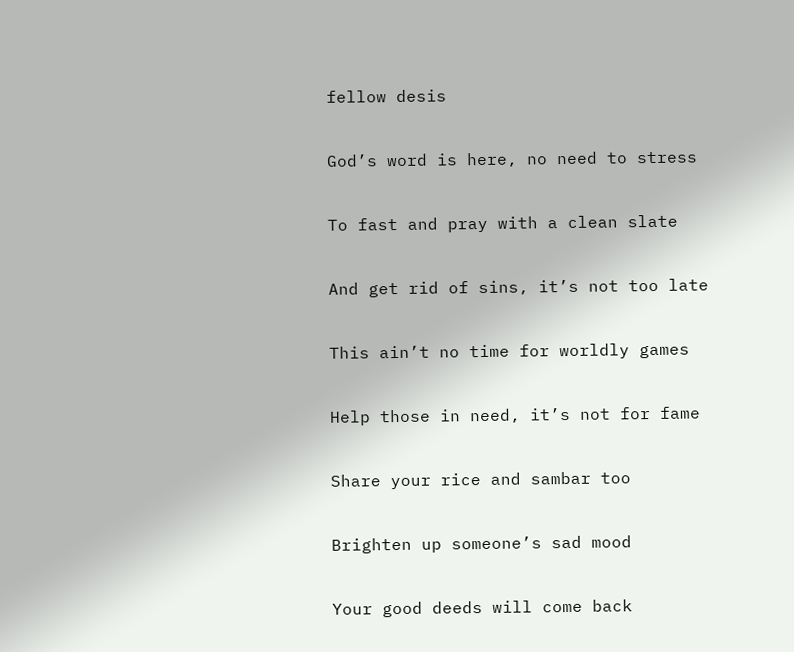fellow desis

God’s word is here, no need to stress

To fast and pray with a clean slate

And get rid of sins, it’s not too late

This ain’t no time for worldly games

Help those in need, it’s not for fame

Share your rice and sambar too

Brighten up someone’s sad mood

Your good deeds will come back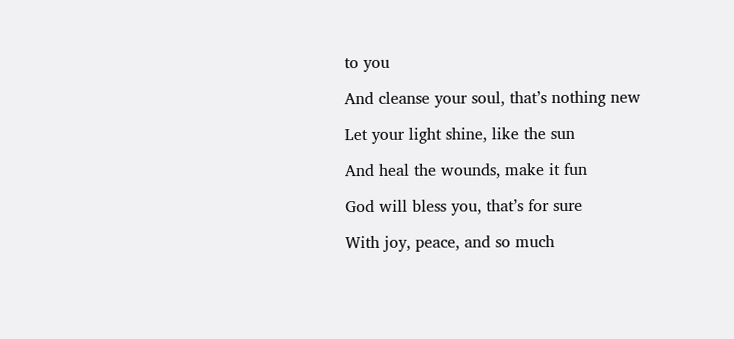to you

And cleanse your soul, that’s nothing new

Let your light shine, like the sun

And heal the wounds, make it fun

God will bless you, that’s for sure

With joy, peace, and so much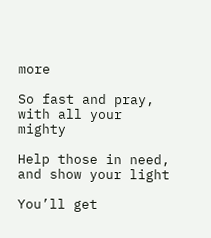more

So fast and pray, with all your mighty

Help those in need, and show your light

You’ll get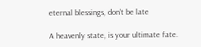eternal blessings, don’t be late

A heavenly state, is your ultimate fate.